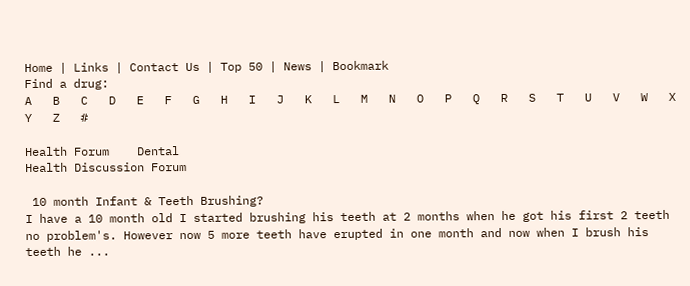Home | Links | Contact Us | Top 50 | News | Bookmark
Find a drug:
A   B   C   D   E   F   G   H   I   J   K   L   M   N   O   P   Q   R   S   T   U   V   W   X   Y   Z   #

Health Forum    Dental
Health Discussion Forum

 10 month Infant & Teeth Brushing?
I have a 10 month old I started brushing his teeth at 2 months when he got his first 2 teeth no problem's. However now 5 more teeth have erupted in one month and now when I brush his teeth he ...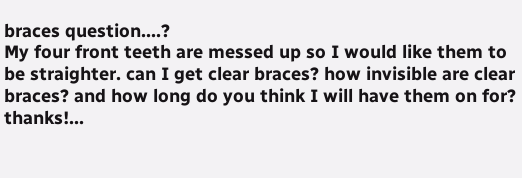braces question....?
My four front teeth are messed up so I would like them to be straighter. can I get clear braces? how invisible are clear braces? and how long do you think I will have them on for? thanks!...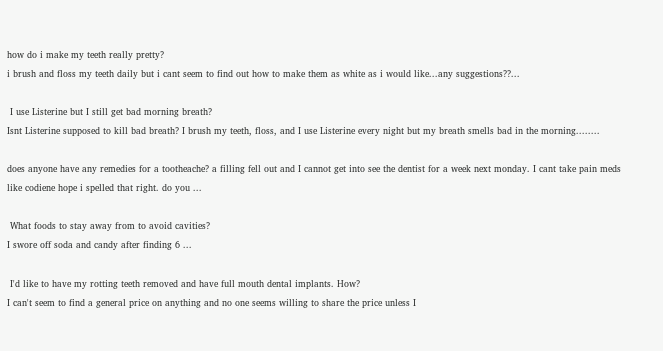how do i make my teeth really pretty?
i brush and floss my teeth daily but i cant seem to find out how to make them as white as i would like...any suggestions??...

 I use Listerine but I still get bad morning breath?
Isnt Listerine supposed to kill bad breath? I brush my teeth, floss, and I use Listerine every night but my breath smells bad in the morning........

does anyone have any remedies for a tootheache? a filling fell out and I cannot get into see the dentist for a week next monday. I cant take pain meds like codiene hope i spelled that right. do you ...

 What foods to stay away from to avoid cavities?
I swore off soda and candy after finding 6 ...

 I'd like to have my rotting teeth removed and have full mouth dental implants. How?
I can't seem to find a general price on anything and no one seems willing to share the price unless I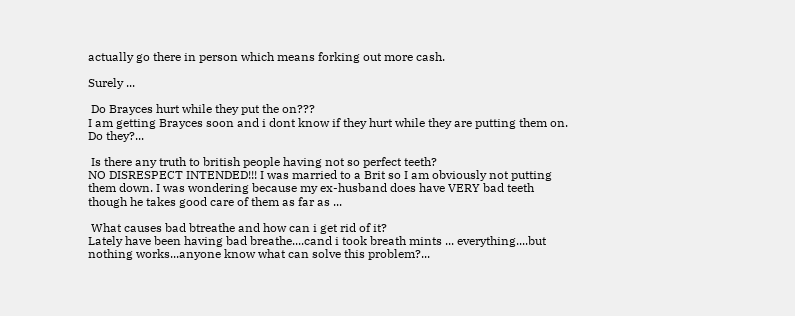actually go there in person which means forking out more cash.

Surely ...

 Do Brayces hurt while they put the on???
I am getting Brayces soon and i dont know if they hurt while they are putting them on. Do they?...

 Is there any truth to british people having not so perfect teeth?
NO DISRESPECT INTENDED!!! I was married to a Brit so I am obviously not putting them down. I was wondering because my ex-husband does have VERY bad teeth though he takes good care of them as far as ...

 What causes bad btreathe and how can i get rid of it?
Lately have been having bad breathe....cand i took breath mints ... everything....but nothing works...anyone know what can solve this problem?...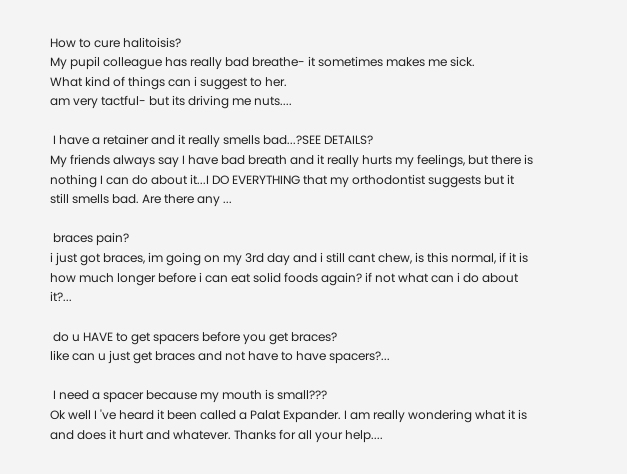How to cure halitoisis?
My pupil colleague has really bad breathe- it sometimes makes me sick.
What kind of things can i suggest to her.
am very tactful- but its driving me nuts....

 I have a retainer and it really smells bad...?SEE DETAILS?
My friends always say I have bad breath and it really hurts my feelings, but there is nothing I can do about it...I DO EVERYTHING that my orthodontist suggests but it still smells bad. Are there any ...

 braces pain?
i just got braces, im going on my 3rd day and i still cant chew, is this normal, if it is how much longer before i can eat solid foods again? if not what can i do about it?...

 do u HAVE to get spacers before you get braces?
like can u just get braces and not have to have spacers?...

 I need a spacer because my mouth is small???
Ok well I 've heard it been called a Palat Expander. I am really wondering what it is and does it hurt and whatever. Thanks for all your help....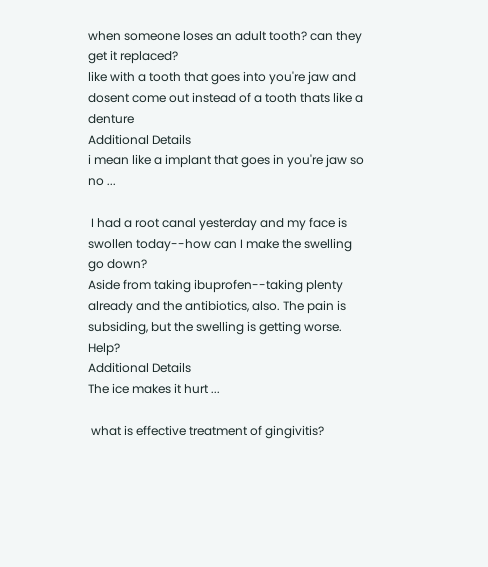when someone loses an adult tooth? can they get it replaced?
like with a tooth that goes into you're jaw and dosent come out instead of a tooth thats like a denture
Additional Details
i mean like a implant that goes in you're jaw so no ...

 I had a root canal yesterday and my face is swollen today--how can I make the swelling go down?
Aside from taking ibuprofen--taking plenty already and the antibiotics, also. The pain is subsiding, but the swelling is getting worse. Help?
Additional Details
The ice makes it hurt ...

 what is effective treatment of gingivitis?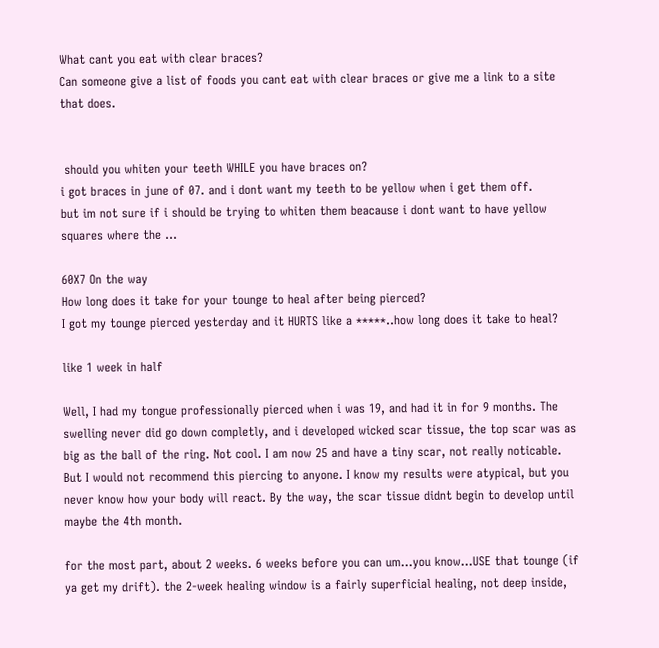What cant you eat with clear braces?
Can someone give a list of foods you cant eat with clear braces or give me a link to a site that does.


 should you whiten your teeth WHILE you have braces on?
i got braces in june of 07. and i dont want my teeth to be yellow when i get them off.
but im not sure if i should be trying to whiten them beacause i dont want to have yellow squares where the ...

60X7 On the way
How long does it take for your tounge to heal after being pierced?
I got my tounge pierced yesterday and it HURTS like a *****..how long does it take to heal?

like 1 week in half

Well, I had my tongue professionally pierced when i was 19, and had it in for 9 months. The swelling never did go down completly, and i developed wicked scar tissue, the top scar was as big as the ball of the ring. Not cool. I am now 25 and have a tiny scar, not really noticable. But I would not recommend this piercing to anyone. I know my results were atypical, but you never know how your body will react. By the way, the scar tissue didnt begin to develop until maybe the 4th month.

for the most part, about 2 weeks. 6 weeks before you can um...you know...USE that tounge (if ya get my drift). the 2-week healing window is a fairly superficial healing, not deep inside,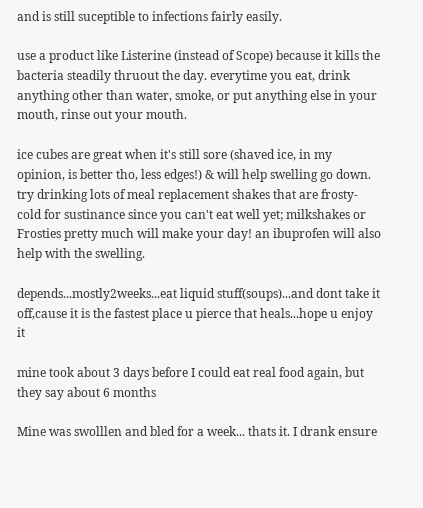and is still suceptible to infections fairly easily.

use a product like Listerine (instead of Scope) because it kills the bacteria steadily thruout the day. everytime you eat, drink anything other than water, smoke, or put anything else in your mouth, rinse out your mouth.

ice cubes are great when it's still sore (shaved ice, in my opinion, is better tho, less edges!) & will help swelling go down. try drinking lots of meal replacement shakes that are frosty-cold for sustinance since you can't eat well yet; milkshakes or Frosties pretty much will make your day! an ibuprofen will also help with the swelling.

depends...mostly2weeks...eat liquid stuff(soups)...and dont take it off,cause it is the fastest place u pierce that heals...hope u enjoy it

mine took about 3 days before I could eat real food again, but they say about 6 months

Mine was swolllen and bled for a week... thats it. I drank ensure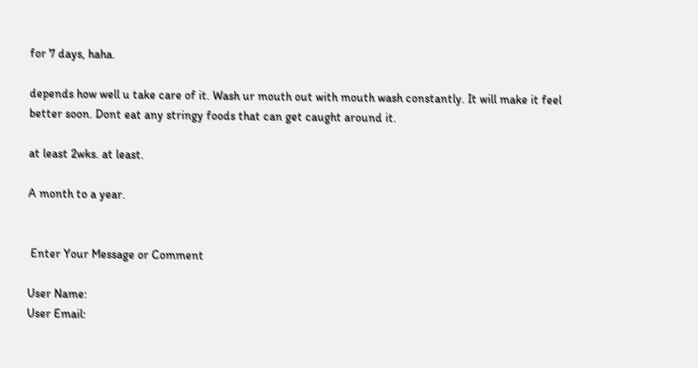for 7 days, haha.

depends how well u take care of it. Wash ur mouth out with mouth wash constantly. It will make it feel better soon. Dont eat any stringy foods that can get caught around it.

at least 2wks. at least.

A month to a year.


 Enter Your Message or Comment

User Name:
User Email: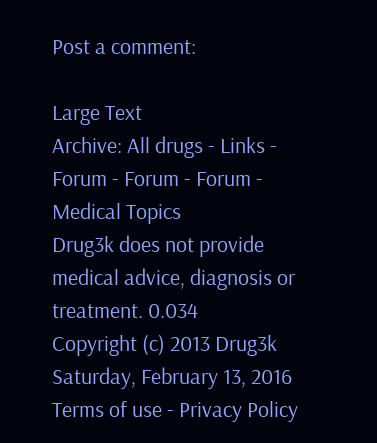Post a comment:

Large Text
Archive: All drugs - Links - Forum - Forum - Forum - Medical Topics
Drug3k does not provide medical advice, diagnosis or treatment. 0.034
Copyright (c) 2013 Drug3k Saturday, February 13, 2016
Terms of use - Privacy Policy